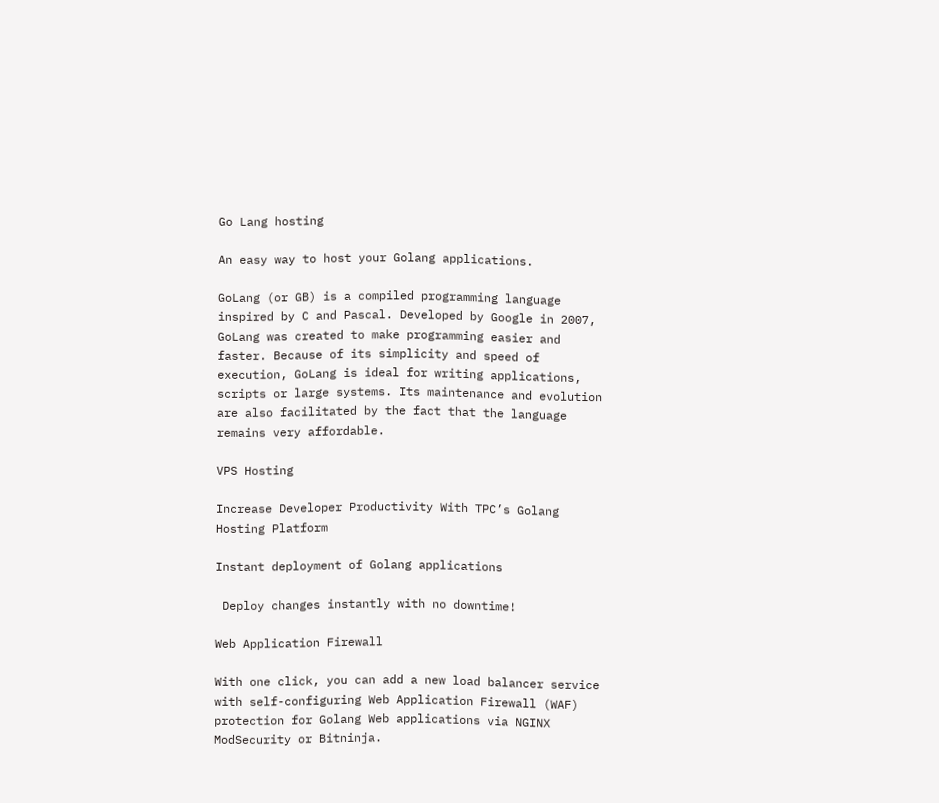Go Lang hosting

An easy way to host your Golang applications.

GoLang (or GB) is a compiled programming language inspired by C and Pascal. Developed by Google in 2007, GoLang was created to make programming easier and faster. Because of its simplicity and speed of execution, GoLang is ideal for writing applications, scripts or large systems. Its maintenance and evolution are also facilitated by the fact that the language remains very affordable.

VPS Hosting

Increase Developer Productivity With TPC’s Golang Hosting Platform

Instant deployment of Golang applications

 Deploy changes instantly with no downtime!

Web Application Firewall

With one click, you can add a new load balancer service with self-configuring Web Application Firewall (WAF) protection for Golang Web applications via NGINX ModSecurity or Bitninja.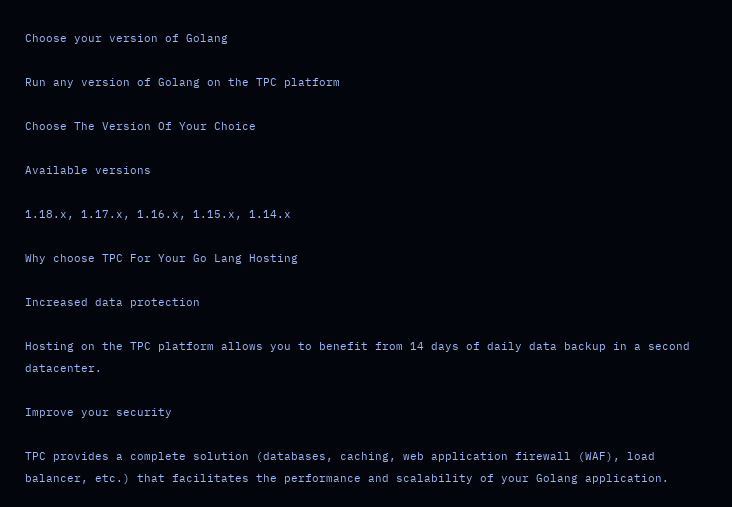Choose your version of Golang

Run any version of Golang on the TPC platform

Choose The Version Of Your Choice

Available versions

1.18.x, 1.17.x, 1.16.x, 1.15.x, 1.14.x

Why choose TPC For Your Go Lang Hosting

Increased data protection

Hosting on the TPC platform allows you to benefit from 14 days of daily data backup in a second datacenter.

Improve your security

TPC provides a complete solution (databases, caching, web application firewall (WAF), load balancer, etc.) that facilitates the performance and scalability of your Golang application.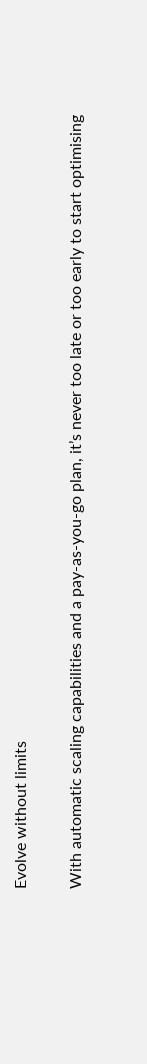Evolve without limits

With automatic scaling capabilities and a pay-as-you-go plan, it’s never too late or too early to start optimising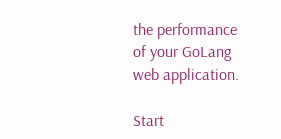the performance of your GoLang web application.

Start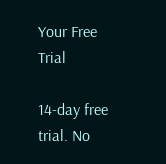Your Free Trial

14-day free trial. No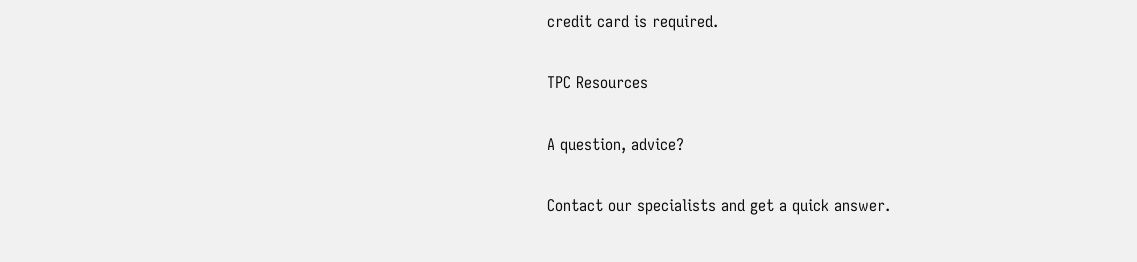credit card is required.

TPC Resources

A question, advice?

Contact our specialists and get a quick answer.